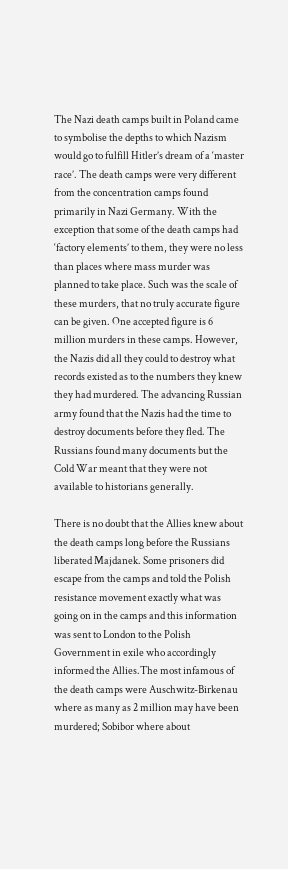The Nazi death camps built in Poland came to symbolise the depths to which Nazism would go to fulfill Hitler’s dream of a ‘master race’. The death camps were very different from the concentration camps found primarily in Nazi Germany. With the exception that some of the death camps had ‘factory elements’ to them, they were no less than places where mass murder was planned to take place. Such was the scale of these murders, that no truly accurate figure can be given. One accepted figure is 6 million murders in these camps. However, the Nazis did all they could to destroy what records existed as to the numbers they knew they had murdered. The advancing Russian army found that the Nazis had the time to destroy documents before they fled. The Russians found many documents but the Cold War meant that they were not available to historians generally.

There is no doubt that the Allies knew about the death camps long before the Russians liberated Majdanek. Some prisoners did escape from the camps and told the Polish resistance movement exactly what was going on in the camps and this information was sent to London to the Polish Government in exile who accordingly informed the Allies.The most infamous of the death camps were Auschwitz-Birkenau where as many as 2 million may have been murdered; Sobibor where about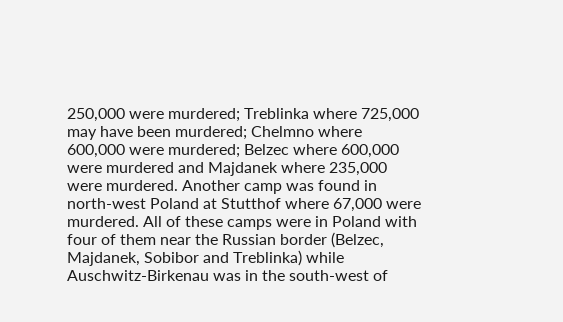250,000 were murdered; Treblinka where 725,000 may have been murdered; Chelmno where 600,000 were murdered; Belzec where 600,000 were murdered and Majdanek where 235,000 were murdered. Another camp was found in north-west Poland at Stutthof where 67,000 were murdered. All of these camps were in Poland with four of them near the Russian border (Belzec, Majdanek, Sobibor and Treblinka) while Auschwitz-Birkenau was in the south-west of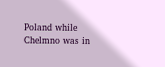Poland while Chelmno was in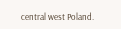central west Poland.